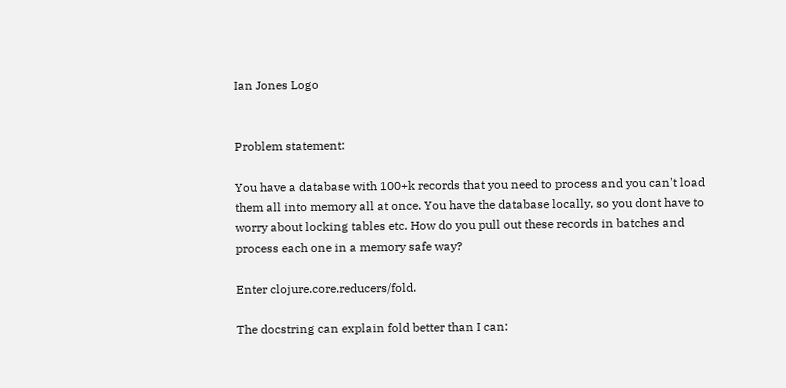Ian Jones Logo


Problem statement:

You have a database with 100+k records that you need to process and you can't load them all into memory all at once. You have the database locally, so you dont have to worry about locking tables etc. How do you pull out these records in batches and process each one in a memory safe way?

Enter clojure.core.reducers/fold.

The docstring can explain fold better than I can: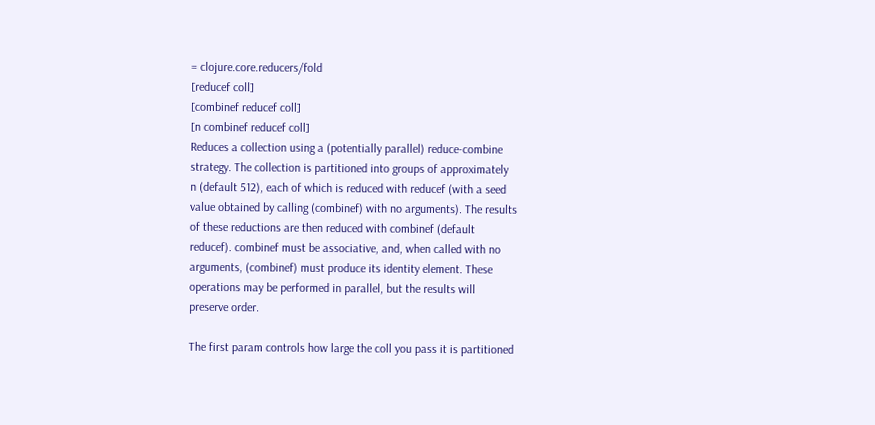= clojure.core.reducers/fold
[reducef coll]
[combinef reducef coll]
[n combinef reducef coll]
Reduces a collection using a (potentially parallel) reduce-combine
strategy. The collection is partitioned into groups of approximately
n (default 512), each of which is reduced with reducef (with a seed
value obtained by calling (combinef) with no arguments). The results
of these reductions are then reduced with combinef (default
reducef). combinef must be associative, and, when called with no
arguments, (combinef) must produce its identity element. These
operations may be performed in parallel, but the results will
preserve order.

The first param controls how large the coll you pass it is partitioned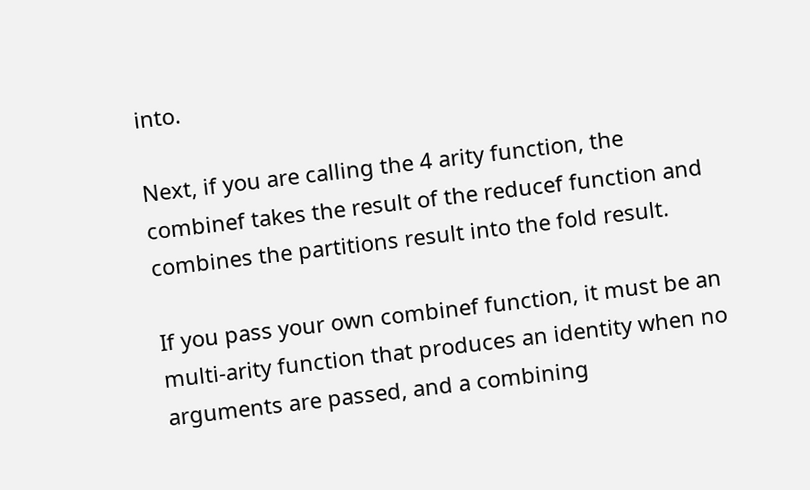into.

Next, if you are calling the 4 arity function, the combinef takes the result of the reducef function and combines the partitions result into the fold result.

If you pass your own combinef function, it must be an multi-arity function that produces an identity when no arguments are passed, and a combining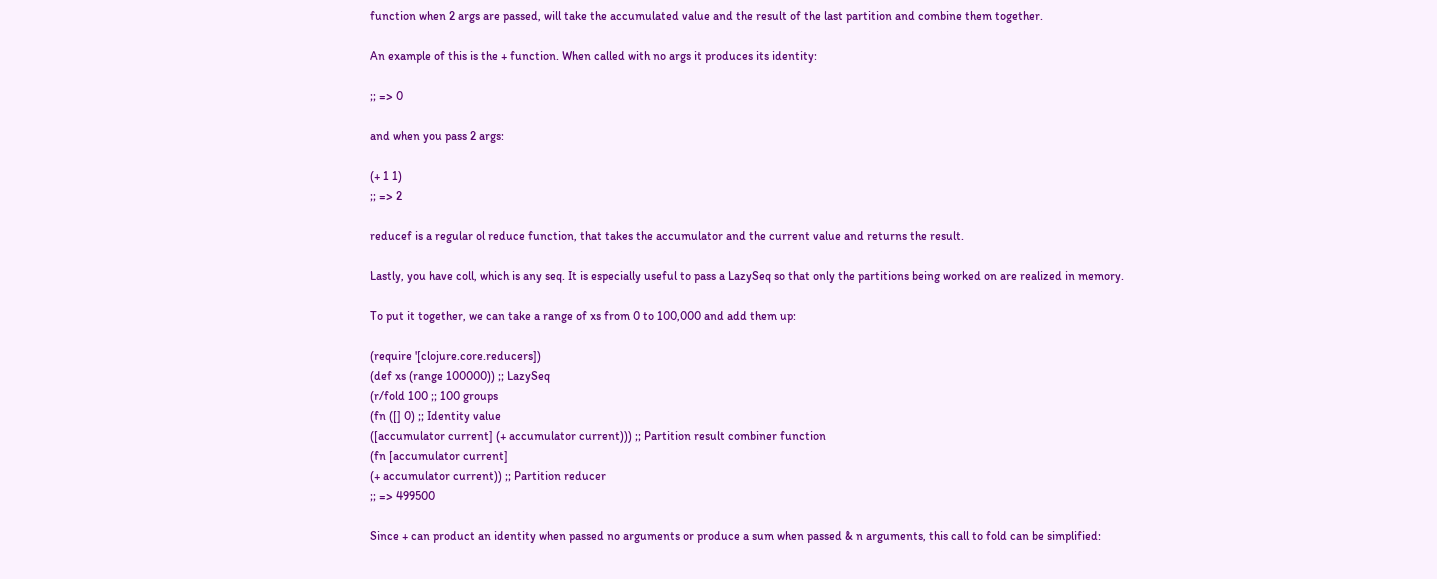function when 2 args are passed, will take the accumulated value and the result of the last partition and combine them together.

An example of this is the + function. When called with no args it produces its identity:

;; => 0

and when you pass 2 args:

(+ 1 1)
;; => 2

reducef is a regular ol reduce function, that takes the accumulator and the current value and returns the result.

Lastly, you have coll, which is any seq. It is especially useful to pass a LazySeq so that only the partitions being worked on are realized in memory.

To put it together, we can take a range of xs from 0 to 100,000 and add them up:

(require '[clojure.core.reducers])
(def xs (range 100000)) ;; LazySeq
(r/fold 100 ;; 100 groups
(fn ([] 0) ;; Identity value
([accumulator current] (+ accumulator current))) ;; Partition result combiner function
(fn [accumulator current]
(+ accumulator current)) ;; Partition reducer
;; => 499500

Since + can product an identity when passed no arguments or produce a sum when passed & n arguments, this call to fold can be simplified: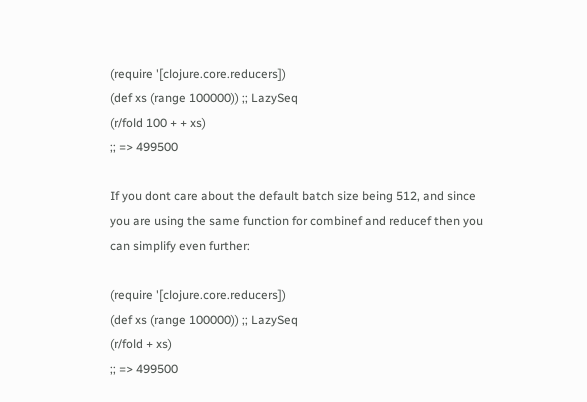(require '[clojure.core.reducers])
(def xs (range 100000)) ;; LazySeq
(r/fold 100 + + xs)
;; => 499500

If you dont care about the default batch size being 512, and since you are using the same function for combinef and reducef then you can simplify even further:

(require '[clojure.core.reducers])
(def xs (range 100000)) ;; LazySeq
(r/fold + xs)
;; => 499500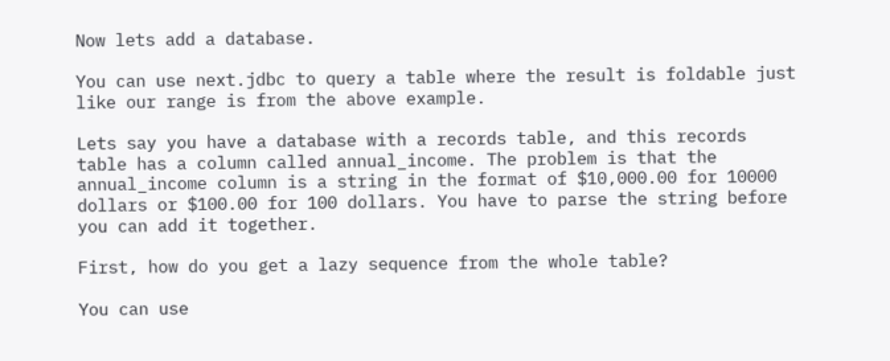Now lets add a database.

You can use next.jdbc to query a table where the result is foldable just like our range is from the above example.

Lets say you have a database with a records table, and this records table has a column called annual_income. The problem is that the annual_income column is a string in the format of $10,000.00 for 10000 dollars or $100.00 for 100 dollars. You have to parse the string before you can add it together.

First, how do you get a lazy sequence from the whole table?

You can use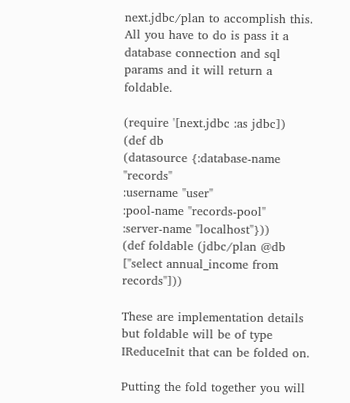next.jdbc/plan to accomplish this. All you have to do is pass it a database connection and sql params and it will return a foldable.

(require '[next.jdbc :as jdbc])
(def db
(datasource {:database-name "records"
:username "user"
:pool-name "records-pool"
:server-name "localhost"}))
(def foldable (jdbc/plan @db ["select annual_income from records"]))

These are implementation details but foldable will be of type IReduceInit that can be folded on.

Putting the fold together you will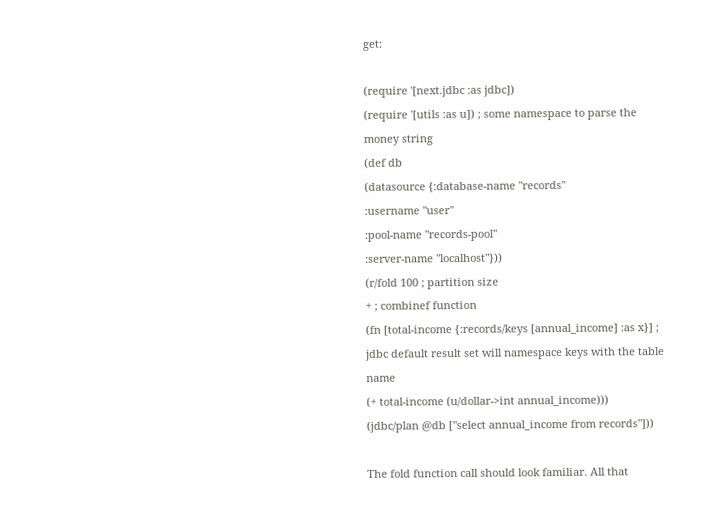get:

(require '[next.jdbc :as jdbc])
(require '[utils :as u]) ; some namespace to parse the money string
(def db
(datasource {:database-name "records"
:username "user"
:pool-name "records-pool"
:server-name "localhost"}))
(r/fold 100 ; partition size
+ ; combinef function
(fn [total-income {:records/keys [annual_income] :as x}] ; jdbc default result set will namespace keys with the table name
(+ total-income (u/dollar->int annual_income)))
(jdbc/plan @db ["select annual_income from records"]))

The fold function call should look familiar. All that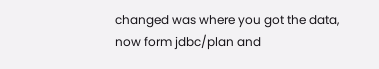changed was where you got the data, now form jdbc/plan and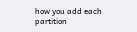how you add each partition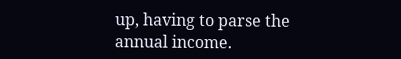up, having to parse the annual income.